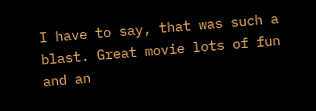I have to say, that was such a blast. Great movie lots of fun and an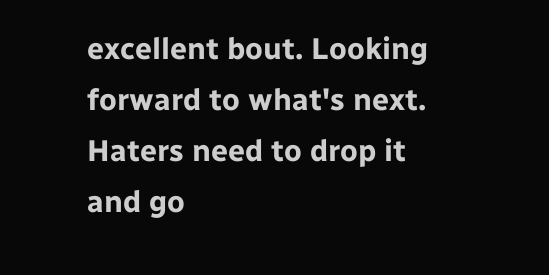excellent bout. Looking forward to what's next. Haters need to drop it and go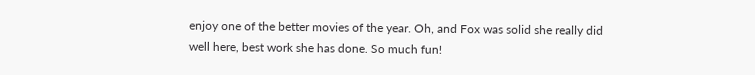enjoy one of the better movies of the year. Oh, and Fox was solid she really did well here, best work she has done. So much fun!